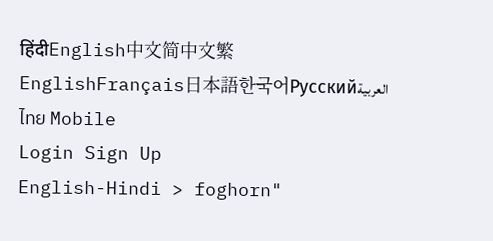हिंदीEnglish中文简中文繁EnglishFrançais日本語한국어Русскийالعربيةไทย Mobile
Login Sign Up
English-Hindi > foghorn"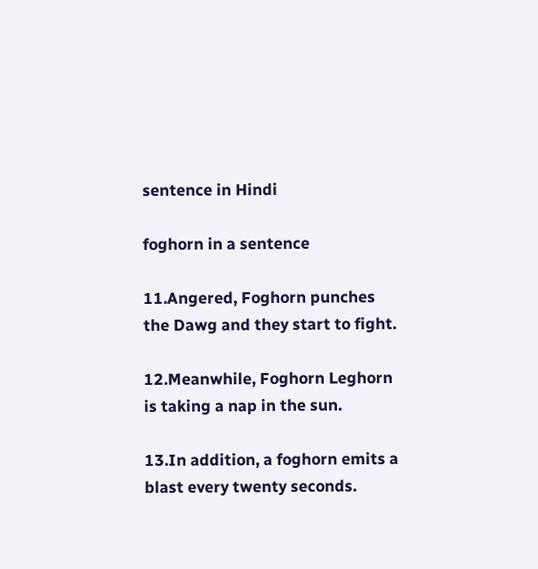sentence in Hindi

foghorn in a sentence

11.Angered, Foghorn punches the Dawg and they start to fight.

12.Meanwhile, Foghorn Leghorn is taking a nap in the sun.

13.In addition, a foghorn emits a blast every twenty seconds.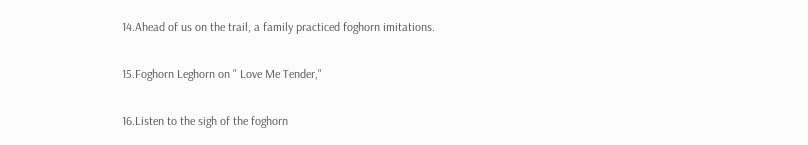14.Ahead of us on the trail, a family practiced foghorn imitations.

15.Foghorn Leghorn on " Love Me Tender,"

16.Listen to the sigh of the foghorn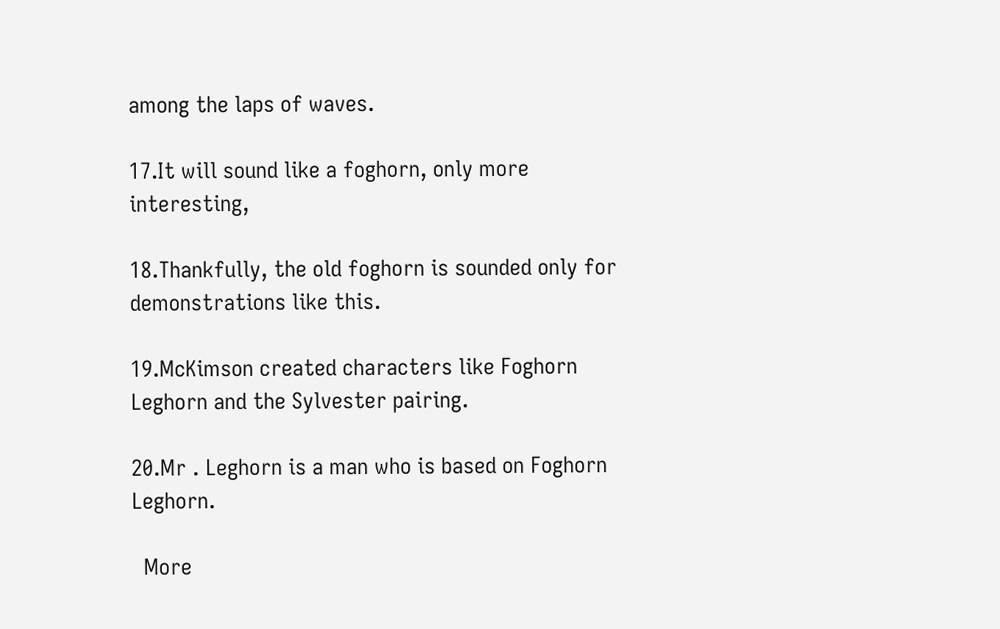among the laps of waves.

17.It will sound like a foghorn, only more interesting,

18.Thankfully, the old foghorn is sounded only for demonstrations like this.

19.McKimson created characters like Foghorn Leghorn and the Sylvester pairing.

20.Mr . Leghorn is a man who is based on Foghorn Leghorn.

  More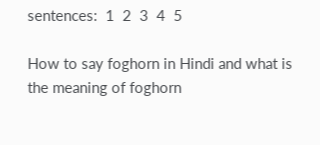sentences:  1  2  3  4  5

How to say foghorn in Hindi and what is the meaning of foghorn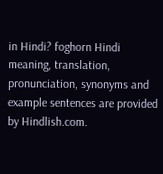in Hindi? foghorn Hindi meaning, translation, pronunciation, synonyms and example sentences are provided by Hindlish.com.